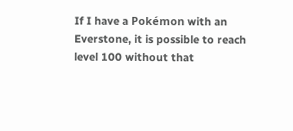If I have a Pokémon with an Everstone, it is possible to reach level 100 without that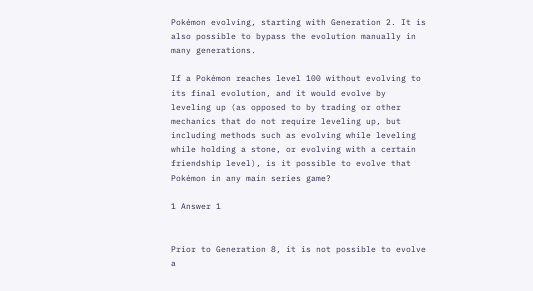Pokémon evolving, starting with Generation 2. It is also possible to bypass the evolution manually in many generations.

If a Pokémon reaches level 100 without evolving to its final evolution, and it would evolve by leveling up (as opposed to by trading or other mechanics that do not require leveling up, but including methods such as evolving while leveling while holding a stone, or evolving with a certain friendship level), is it possible to evolve that Pokémon in any main series game?

1 Answer 1


Prior to Generation 8, it is not possible to evolve a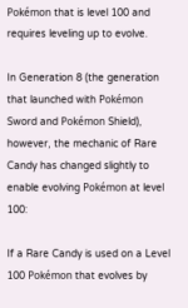Pokémon that is level 100 and requires leveling up to evolve.

In Generation 8 (the generation that launched with Pokémon Sword and Pokémon Shield), however, the mechanic of Rare Candy has changed slightly to enable evolving Pokémon at level 100:

If a Rare Candy is used on a Level 100 Pokémon that evolves by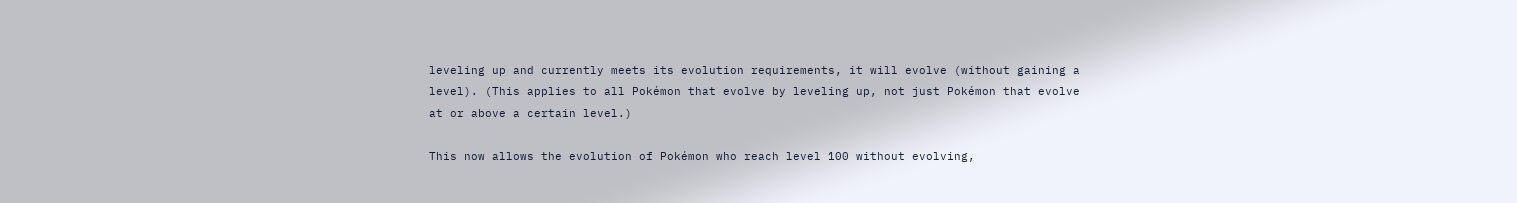leveling up and currently meets its evolution requirements, it will evolve (without gaining a level). (This applies to all Pokémon that evolve by leveling up, not just Pokémon that evolve at or above a certain level.)

This now allows the evolution of Pokémon who reach level 100 without evolving,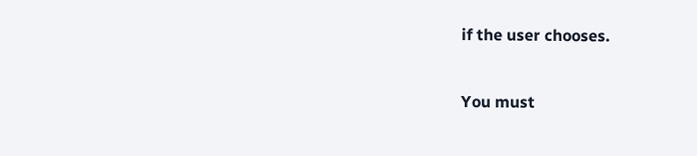if the user chooses.


You must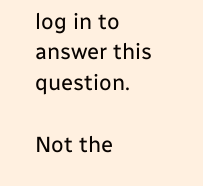log in to answer this question.

Not the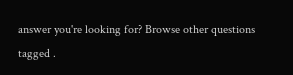answer you're looking for? Browse other questions tagged .